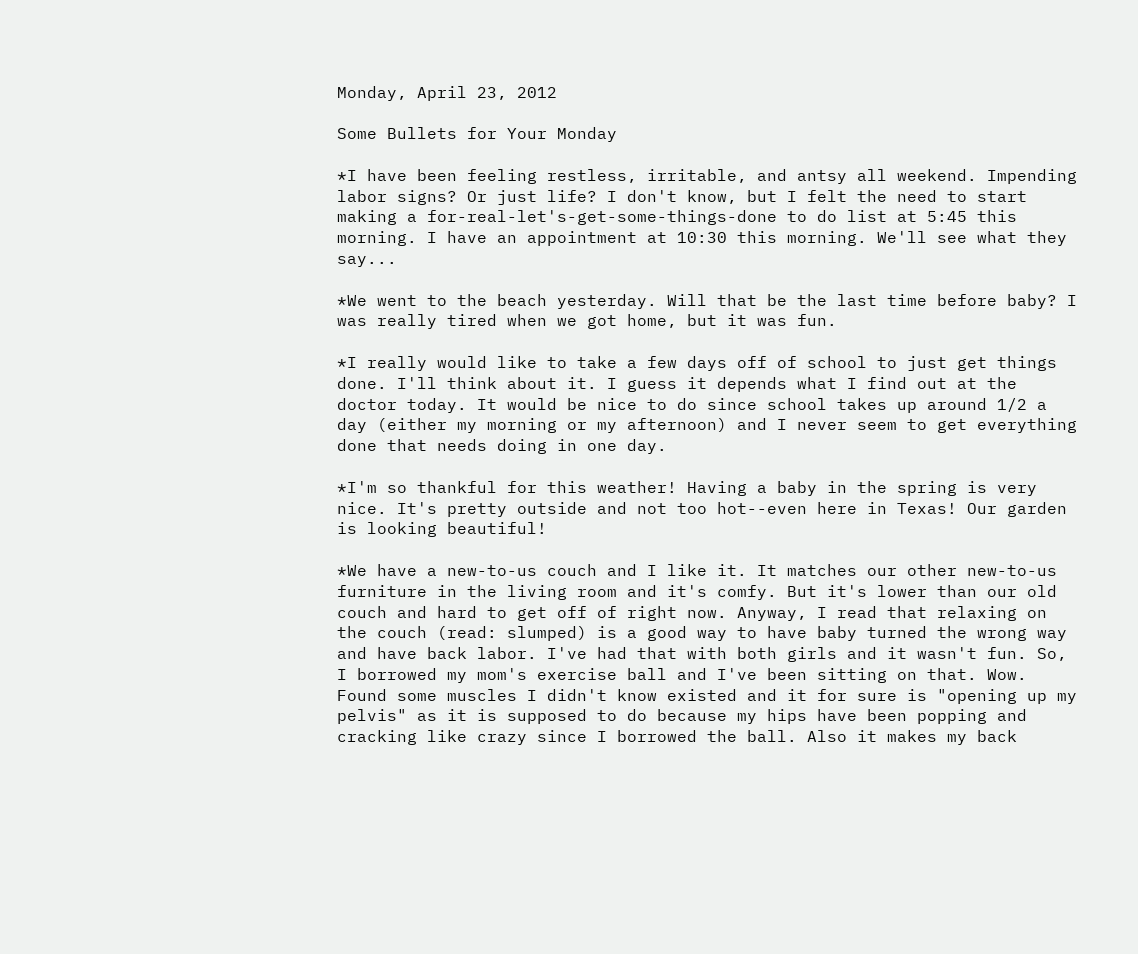Monday, April 23, 2012

Some Bullets for Your Monday

*I have been feeling restless, irritable, and antsy all weekend. Impending labor signs? Or just life? I don't know, but I felt the need to start making a for-real-let's-get-some-things-done to do list at 5:45 this morning. I have an appointment at 10:30 this morning. We'll see what they say...

*We went to the beach yesterday. Will that be the last time before baby? I was really tired when we got home, but it was fun.

*I really would like to take a few days off of school to just get things done. I'll think about it. I guess it depends what I find out at the doctor today. It would be nice to do since school takes up around 1/2 a day (either my morning or my afternoon) and I never seem to get everything done that needs doing in one day.

*I'm so thankful for this weather! Having a baby in the spring is very nice. It's pretty outside and not too hot--even here in Texas! Our garden is looking beautiful!

*We have a new-to-us couch and I like it. It matches our other new-to-us furniture in the living room and it's comfy. But it's lower than our old couch and hard to get off of right now. Anyway, I read that relaxing on the couch (read: slumped) is a good way to have baby turned the wrong way and have back labor. I've had that with both girls and it wasn't fun. So, I borrowed my mom's exercise ball and I've been sitting on that. Wow. Found some muscles I didn't know existed and it for sure is "opening up my pelvis" as it is supposed to do because my hips have been popping and cracking like crazy since I borrowed the ball. Also it makes my back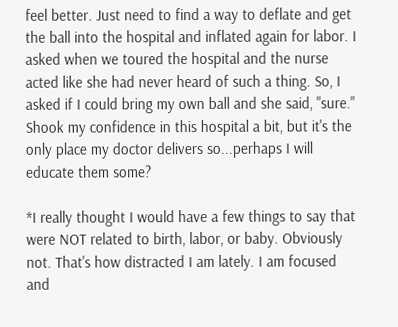feel better. Just need to find a way to deflate and get the ball into the hospital and inflated again for labor. I asked when we toured the hospital and the nurse acted like she had never heard of such a thing. So, I asked if I could bring my own ball and she said, "sure." Shook my confidence in this hospital a bit, but it's the only place my doctor delivers so...perhaps I will educate them some?

*I really thought I would have a few things to say that were NOT related to birth, labor, or baby. Obviously not. That's how distracted I am lately. I am focused and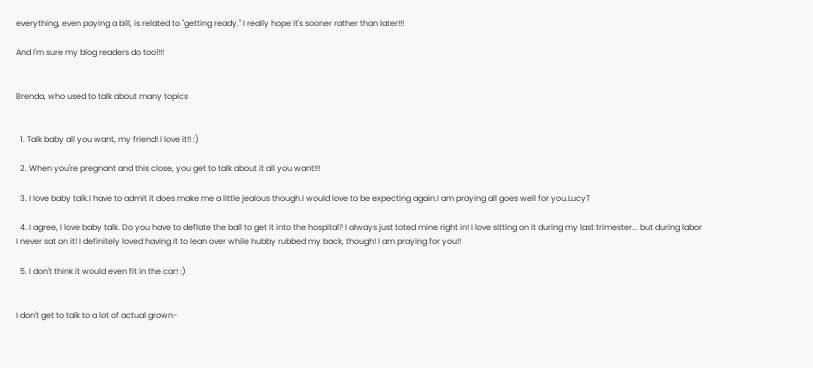everything, even paying a bill, is related to "getting ready." I really hope it's sooner rather than later!!!

And I'm sure my blog readers do too!!!!


Brenda, who used to talk about many topics


  1. Talk baby all you want, my friend! I love it!! :)

  2. When you're pregnant and this close, you get to talk about it all you want!!!

  3. I love baby talk.I have to admit it does make me a little jealous though.I would love to be expecting again.I am praying all goes well for you.LucyT

  4. I agree, I love baby talk. Do you have to deflate the ball to get it into the hospital? I always just toted mine right in! I love sitting on it during my last trimester... but during labor I never sat on it! I definitely loved having it to lean over while hubby rubbed my back, though! I am praying for you!!

  5. I don't think it would even fit in the car! :)


I don't get to talk to a lot of actual grown-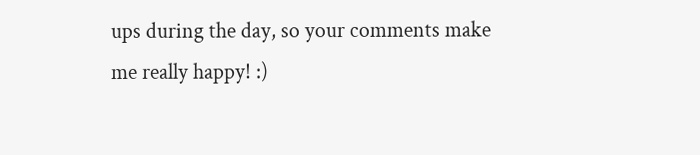ups during the day, so your comments make me really happy! :)